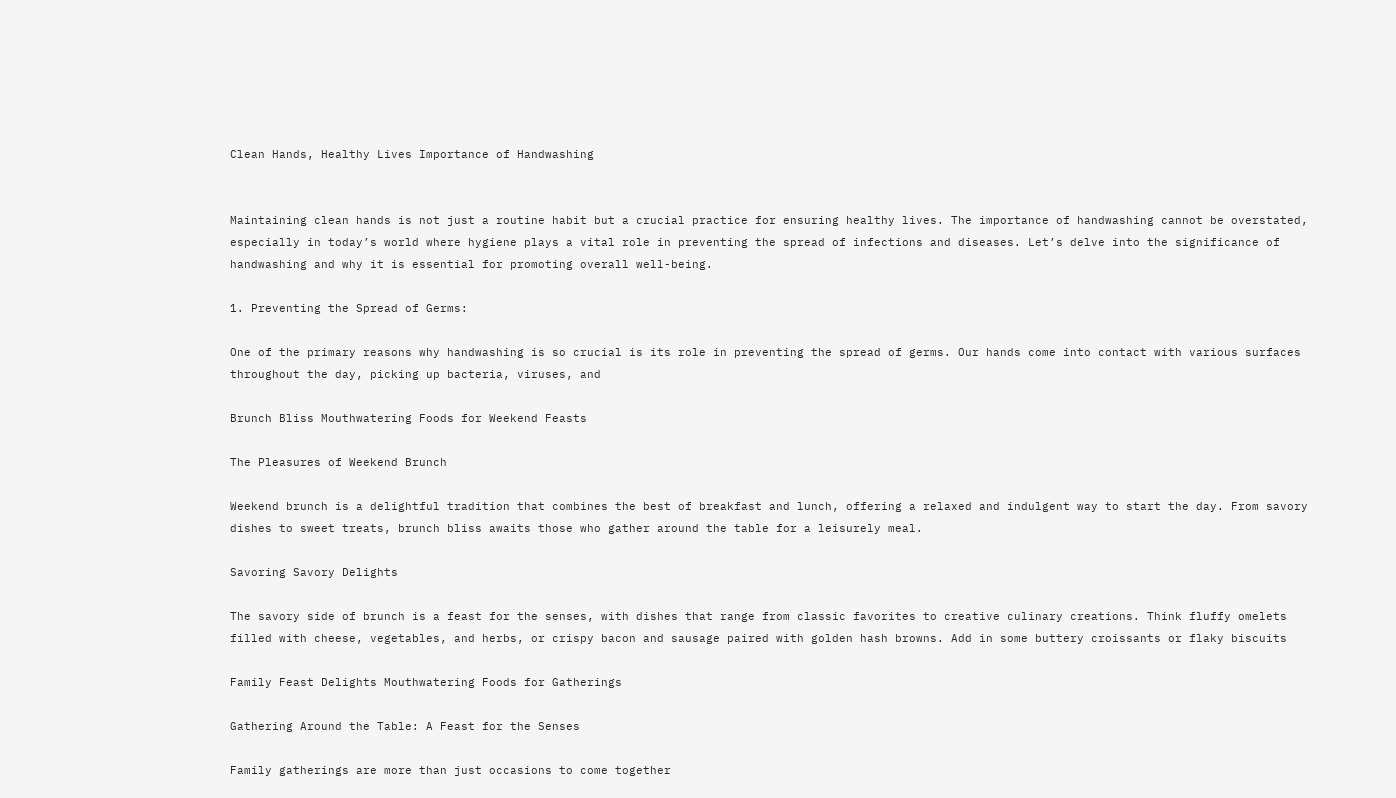Clean Hands, Healthy Lives Importance of Handwashing


Maintaining clean hands is not just a routine habit but a crucial practice for ensuring healthy lives. The importance of handwashing cannot be overstated, especially in today’s world where hygiene plays a vital role in preventing the spread of infections and diseases. Let’s delve into the significance of handwashing and why it is essential for promoting overall well-being.

1. Preventing the Spread of Germs:

One of the primary reasons why handwashing is so crucial is its role in preventing the spread of germs. Our hands come into contact with various surfaces throughout the day, picking up bacteria, viruses, and

Brunch Bliss Mouthwatering Foods for Weekend Feasts

The Pleasures of Weekend Brunch

Weekend brunch is a delightful tradition that combines the best of breakfast and lunch, offering a relaxed and indulgent way to start the day. From savory dishes to sweet treats, brunch bliss awaits those who gather around the table for a leisurely meal.

Savoring Savory Delights

The savory side of brunch is a feast for the senses, with dishes that range from classic favorites to creative culinary creations. Think fluffy omelets filled with cheese, vegetables, and herbs, or crispy bacon and sausage paired with golden hash browns. Add in some buttery croissants or flaky biscuits

Family Feast Delights Mouthwatering Foods for Gatherings

Gathering Around the Table: A Feast for the Senses

Family gatherings are more than just occasions to come together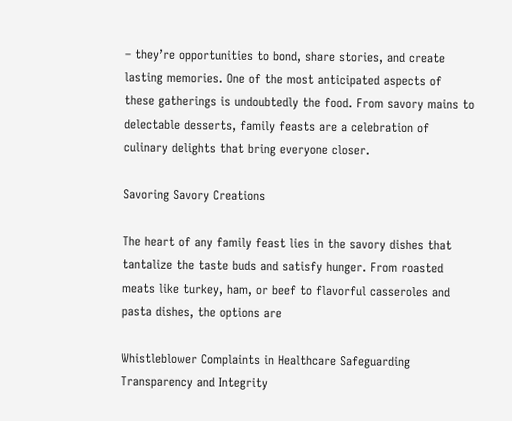– they’re opportunities to bond, share stories, and create lasting memories. One of the most anticipated aspects of these gatherings is undoubtedly the food. From savory mains to delectable desserts, family feasts are a celebration of culinary delights that bring everyone closer.

Savoring Savory Creations

The heart of any family feast lies in the savory dishes that tantalize the taste buds and satisfy hunger. From roasted meats like turkey, ham, or beef to flavorful casseroles and pasta dishes, the options are

Whistleblower Complaints in Healthcare Safeguarding Transparency and Integrity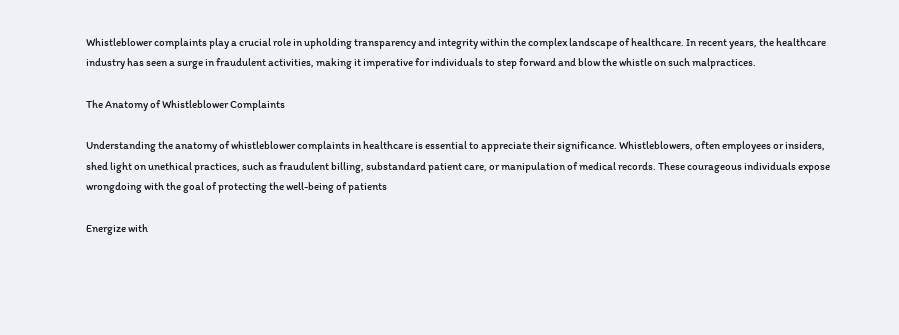Whistleblower complaints play a crucial role in upholding transparency and integrity within the complex landscape of healthcare. In recent years, the healthcare industry has seen a surge in fraudulent activities, making it imperative for individuals to step forward and blow the whistle on such malpractices.

The Anatomy of Whistleblower Complaints

Understanding the anatomy of whistleblower complaints in healthcare is essential to appreciate their significance. Whistleblowers, often employees or insiders, shed light on unethical practices, such as fraudulent billing, substandard patient care, or manipulation of medical records. These courageous individuals expose wrongdoing with the goal of protecting the well-being of patients

Energize with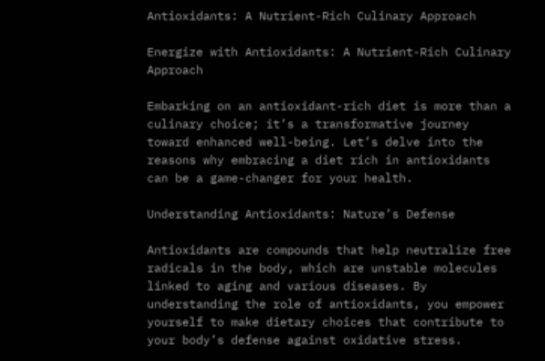Antioxidants: A Nutrient-Rich Culinary Approach

Energize with Antioxidants: A Nutrient-Rich Culinary Approach

Embarking on an antioxidant-rich diet is more than a culinary choice; it’s a transformative journey toward enhanced well-being. Let’s delve into the reasons why embracing a diet rich in antioxidants can be a game-changer for your health.

Understanding Antioxidants: Nature’s Defense

Antioxidants are compounds that help neutralize free radicals in the body, which are unstable molecules linked to aging and various diseases. By understanding the role of antioxidants, you empower yourself to make dietary choices that contribute to your body’s defense against oxidative stress.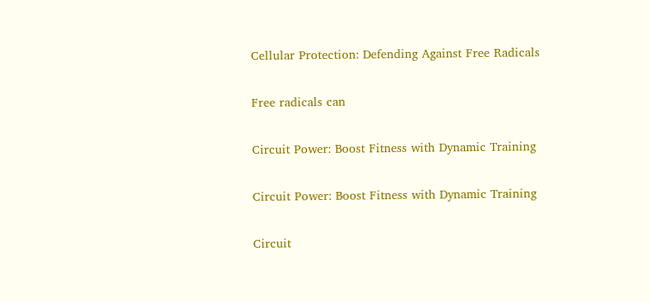Cellular Protection: Defending Against Free Radicals

Free radicals can

Circuit Power: Boost Fitness with Dynamic Training

Circuit Power: Boost Fitness with Dynamic Training

Circuit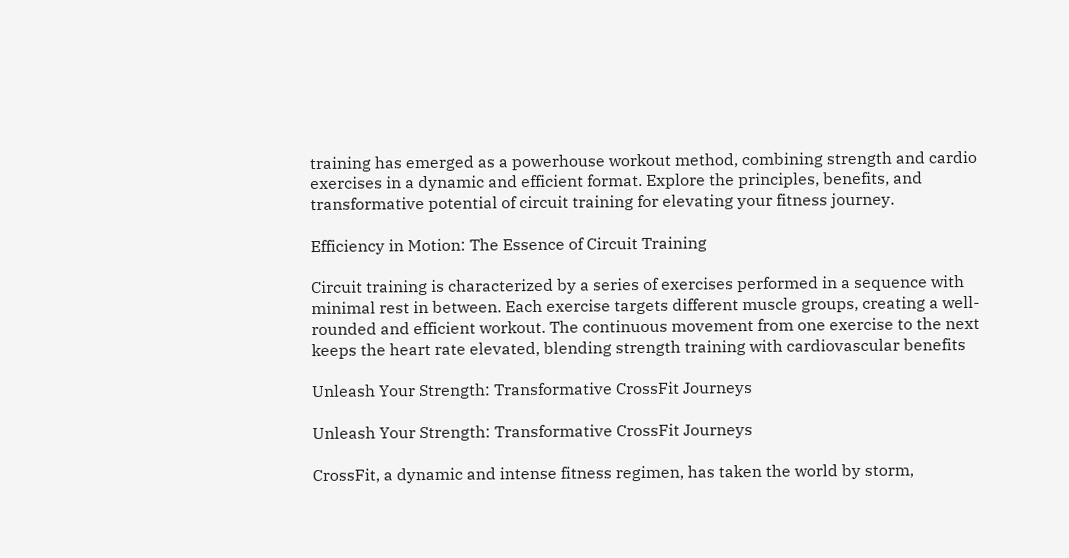training has emerged as a powerhouse workout method, combining strength and cardio exercises in a dynamic and efficient format. Explore the principles, benefits, and transformative potential of circuit training for elevating your fitness journey.

Efficiency in Motion: The Essence of Circuit Training

Circuit training is characterized by a series of exercises performed in a sequence with minimal rest in between. Each exercise targets different muscle groups, creating a well-rounded and efficient workout. The continuous movement from one exercise to the next keeps the heart rate elevated, blending strength training with cardiovascular benefits

Unleash Your Strength: Transformative CrossFit Journeys

Unleash Your Strength: Transformative CrossFit Journeys

CrossFit, a dynamic and intense fitness regimen, has taken the world by storm,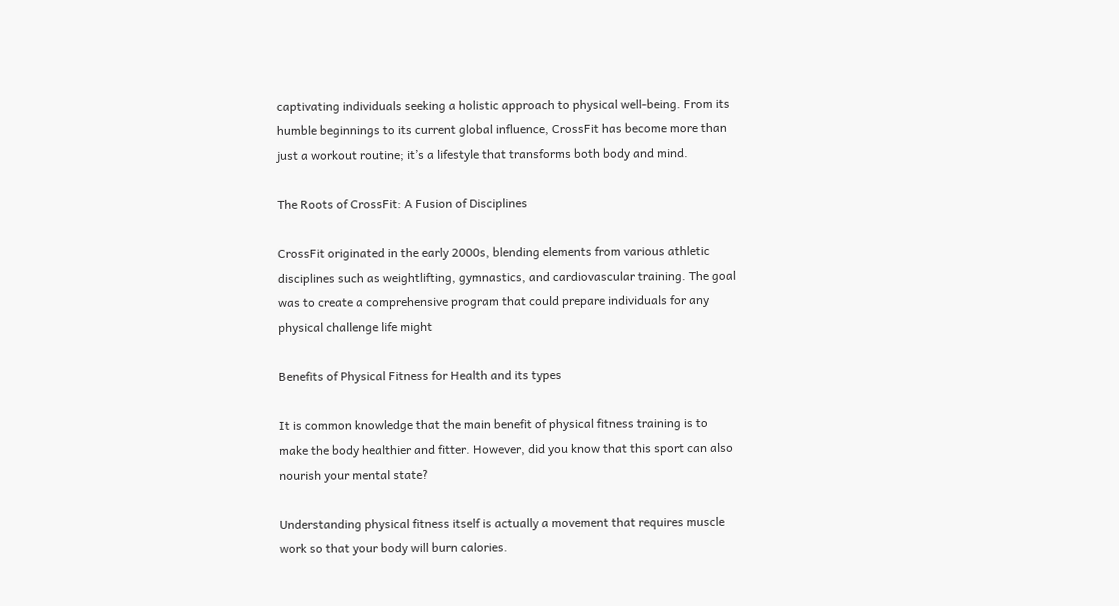captivating individuals seeking a holistic approach to physical well-being. From its humble beginnings to its current global influence, CrossFit has become more than just a workout routine; it’s a lifestyle that transforms both body and mind.

The Roots of CrossFit: A Fusion of Disciplines

CrossFit originated in the early 2000s, blending elements from various athletic disciplines such as weightlifting, gymnastics, and cardiovascular training. The goal was to create a comprehensive program that could prepare individuals for any physical challenge life might

Benefits of Physical Fitness for Health and its types

It is common knowledge that the main benefit of physical fitness training is to make the body healthier and fitter. However, did you know that this sport can also nourish your mental state?

Understanding physical fitness itself is actually a movement that requires muscle work so that your body will burn calories.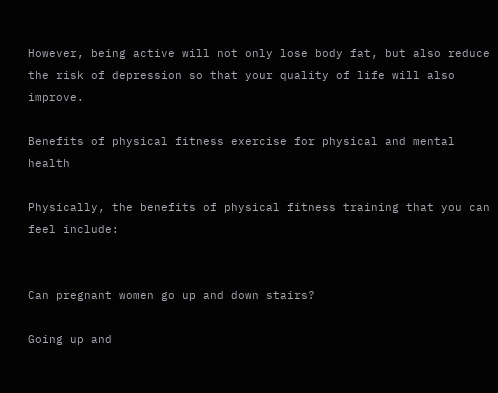However, being active will not only lose body fat, but also reduce the risk of depression so that your quality of life will also improve.

Benefits of physical fitness exercise for physical and mental health

Physically, the benefits of physical fitness training that you can feel include:


Can pregnant women go up and down stairs?

Going up and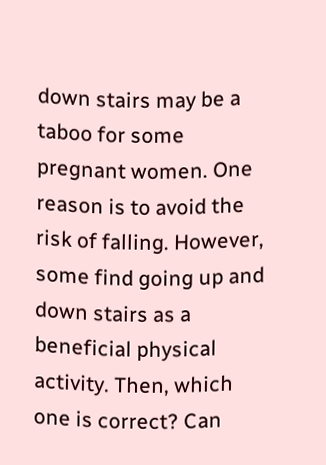down stairs may be a taboo for some pregnant women. One reason is to avoid the risk of falling. However, some find going up and down stairs as a beneficial physical activity. Then, which one is correct? Can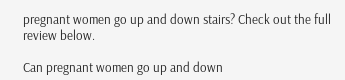pregnant women go up and down stairs? Check out the full review below.

Can pregnant women go up and down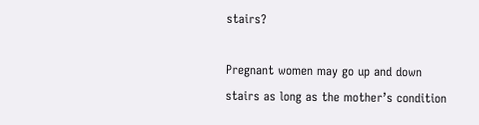stairs?

Pregnant women may go up and down stairs as long as the mother’s condition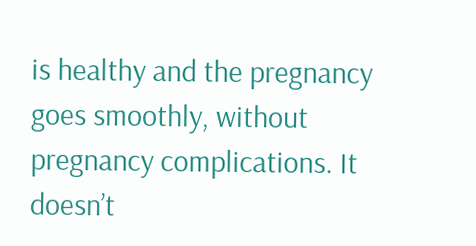is healthy and the pregnancy goes smoothly, without pregnancy complications. It doesn’t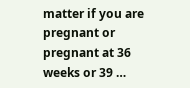matter if you are pregnant or pregnant at 36 weeks or 39 …